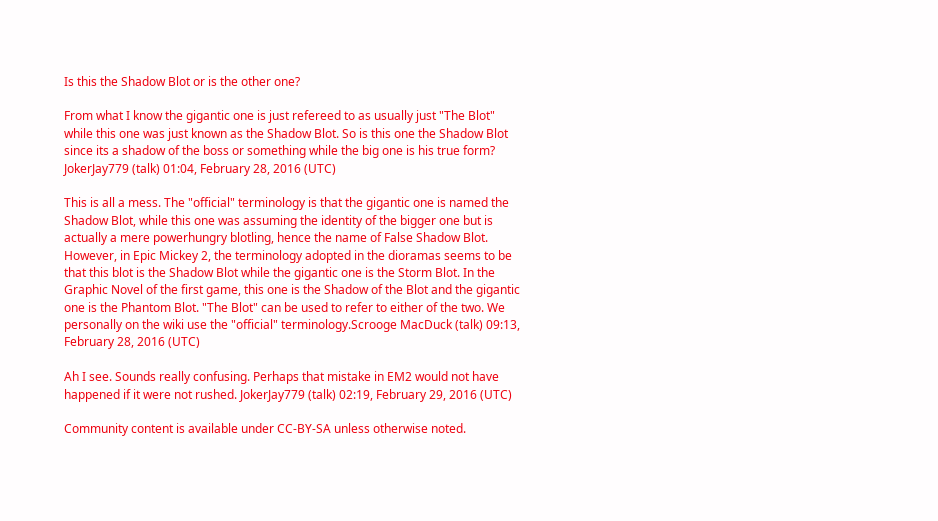Is this the Shadow Blot or is the other one?

From what I know the gigantic one is just refereed to as usually just "The Blot" while this one was just known as the Shadow Blot. So is this one the Shadow Blot since its a shadow of the boss or something while the big one is his true form? JokerJay779 (talk) 01:04, February 28, 2016 (UTC)

This is all a mess. The "official" terminology is that the gigantic one is named the Shadow Blot, while this one was assuming the identity of the bigger one but is actually a mere powerhungry blotling, hence the name of False Shadow Blot. However, in Epic Mickey 2, the terminology adopted in the dioramas seems to be that this blot is the Shadow Blot while the gigantic one is the Storm Blot. In the Graphic Novel of the first game, this one is the Shadow of the Blot and the gigantic one is the Phantom Blot. "The Blot" can be used to refer to either of the two. We personally on the wiki use the "official" terminology.Scrooge MacDuck (talk) 09:13, February 28, 2016 (UTC)

Ah I see. Sounds really confusing. Perhaps that mistake in EM2 would not have happened if it were not rushed. JokerJay779 (talk) 02:19, February 29, 2016 (UTC)

Community content is available under CC-BY-SA unless otherwise noted.